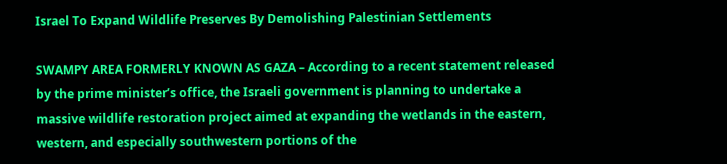Israel To Expand Wildlife Preserves By Demolishing Palestinian Settlements

SWAMPY AREA FORMERLY KNOWN AS GAZA – According to a recent statement released by the prime minister’s office, the Israeli government is planning to undertake a massive wildlife restoration project aimed at expanding the wetlands in the eastern, western, and especially southwestern portions of the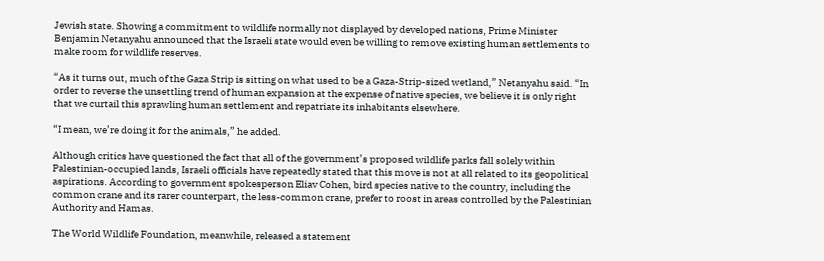Jewish state. Showing a commitment to wildlife normally not displayed by developed nations, Prime Minister Benjamin Netanyahu announced that the Israeli state would even be willing to remove existing human settlements to make room for wildlife reserves.

“As it turns out, much of the Gaza Strip is sitting on what used to be a Gaza-Strip-sized wetland,” Netanyahu said. “In order to reverse the unsettling trend of human expansion at the expense of native species, we believe it is only right that we curtail this sprawling human settlement and repatriate its inhabitants elsewhere.

“I mean, we’re doing it for the animals,” he added.

Although critics have questioned the fact that all of the government’s proposed wildlife parks fall solely within Palestinian-occupied lands, Israeli officials have repeatedly stated that this move is not at all related to its geopolitical aspirations. According to government spokesperson Eliav Cohen, bird species native to the country, including the common crane and its rarer counterpart, the less-common crane, prefer to roost in areas controlled by the Palestinian Authority and Hamas.

The World Wildlife Foundation, meanwhile, released a statement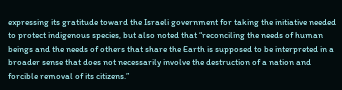expressing its gratitude toward the Israeli government for taking the initiative needed to protect indigenous species, but also noted that “reconciling the needs of human beings and the needs of others that share the Earth is supposed to be interpreted in a broader sense that does not necessarily involve the destruction of a nation and forcible removal of its citizens.”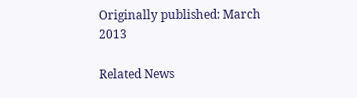Originally published: March 2013

Related News